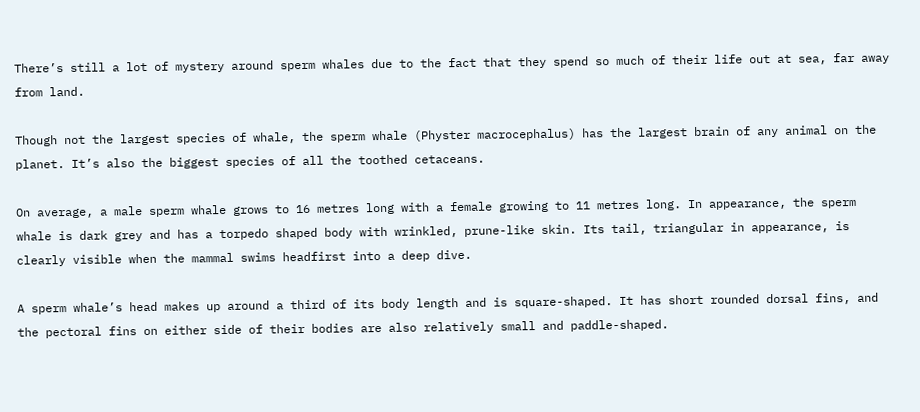There’s still a lot of mystery around sperm whales due to the fact that they spend so much of their life out at sea, far away from land.

Though not the largest species of whale, the sperm whale (Physter macrocephalus) has the largest brain of any animal on the planet. It’s also the biggest species of all the toothed cetaceans.

On average, a male sperm whale grows to 16 metres long with a female growing to 11 metres long. In appearance, the sperm whale is dark grey and has a torpedo shaped body with wrinkled, prune-like skin. Its tail, triangular in appearance, is clearly visible when the mammal swims headfirst into a deep dive.

A sperm whale’s head makes up around a third of its body length and is square-shaped. It has short rounded dorsal fins, and the pectoral fins on either side of their bodies are also relatively small and paddle-shaped.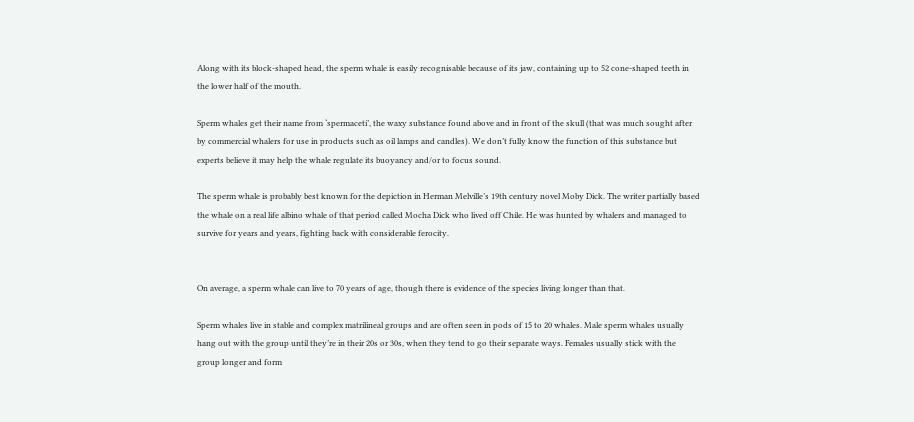Along with its block-shaped head, the sperm whale is easily recognisable because of its jaw, containing up to 52 cone-shaped teeth in the lower half of the mouth.

Sperm whales get their name from ‘spermaceti’, the waxy substance found above and in front of the skull (that was much sought after by commercial whalers for use in products such as oil lamps and candles). We don’t fully know the function of this substance but experts believe it may help the whale regulate its buoyancy and/or to focus sound.

The sperm whale is probably best known for the depiction in Herman Melville’s 19th century novel Moby Dick. The writer partially based the whale on a real life albino whale of that period called Mocha Dick who lived off Chile. He was hunted by whalers and managed to survive for years and years, fighting back with considerable ferocity.


On average, a sperm whale can live to 70 years of age, though there is evidence of the species living longer than that.

Sperm whales live in stable and complex matrilineal groups and are often seen in pods of 15 to 20 whales. Male sperm whales usually hang out with the group until they’re in their 20s or 30s, when they tend to go their separate ways. Females usually stick with the group longer and form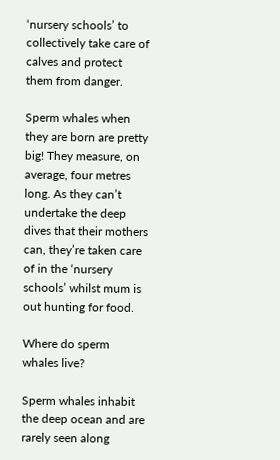‘nursery schools’ to collectively take care of calves and protect them from danger.

Sperm whales when they are born are pretty big! They measure, on average, four metres long. As they can’t undertake the deep dives that their mothers can, they’re taken care of in the ‘nursery schools’ whilst mum is out hunting for food.

Where do sperm whales live?

Sperm whales inhabit the deep ocean and are rarely seen along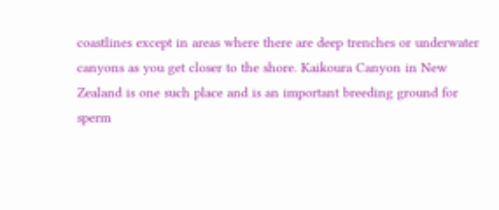coastlines except in areas where there are deep trenches or underwater canyons as you get closer to the shore. Kaikoura Canyon in New Zealand is one such place and is an important breeding ground for sperm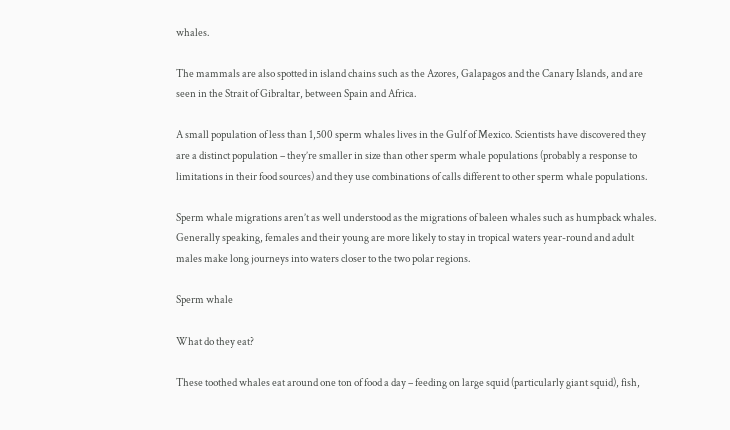whales.

The mammals are also spotted in island chains such as the Azores, Galapagos and the Canary Islands, and are seen in the Strait of Gibraltar, between Spain and Africa.

A small population of less than 1,500 sperm whales lives in the Gulf of Mexico. Scientists have discovered they are a distinct population – they’re smaller in size than other sperm whale populations (probably a response to limitations in their food sources) and they use combinations of calls different to other sperm whale populations.

Sperm whale migrations aren’t as well understood as the migrations of baleen whales such as humpback whales. Generally speaking, females and their young are more likely to stay in tropical waters year-round and adult males make long journeys into waters closer to the two polar regions.

Sperm whale

What do they eat?

These toothed whales eat around one ton of food a day – feeding on large squid (particularly giant squid), fish,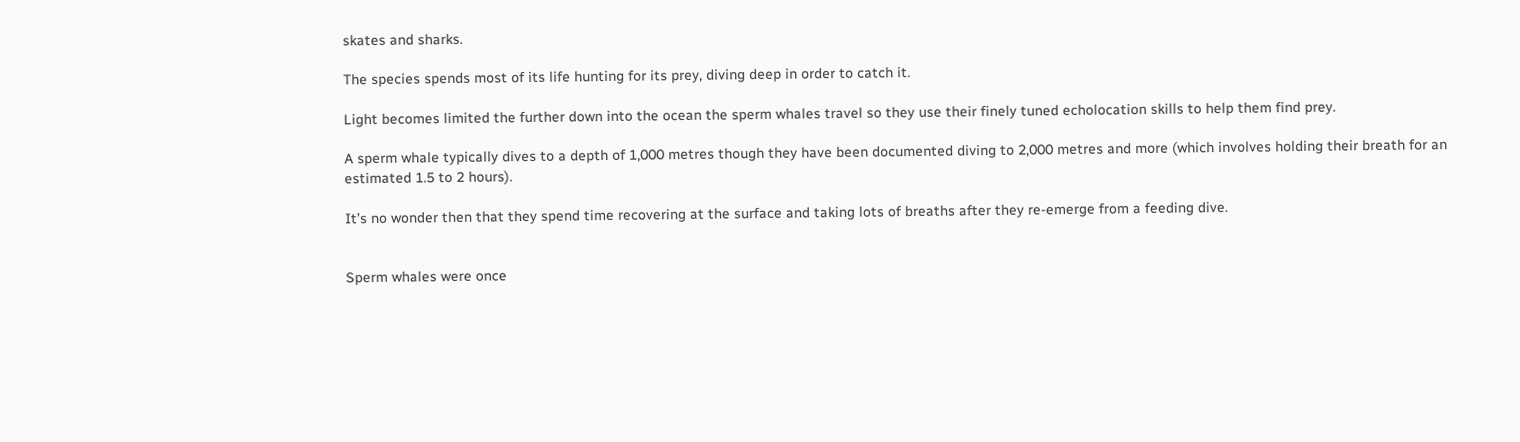skates and sharks.

The species spends most of its life hunting for its prey, diving deep in order to catch it.

Light becomes limited the further down into the ocean the sperm whales travel so they use their finely tuned echolocation skills to help them find prey.

A sperm whale typically dives to a depth of 1,000 metres though they have been documented diving to 2,000 metres and more (which involves holding their breath for an estimated 1.5 to 2 hours).

It’s no wonder then that they spend time recovering at the surface and taking lots of breaths after they re-emerge from a feeding dive.


Sperm whales were once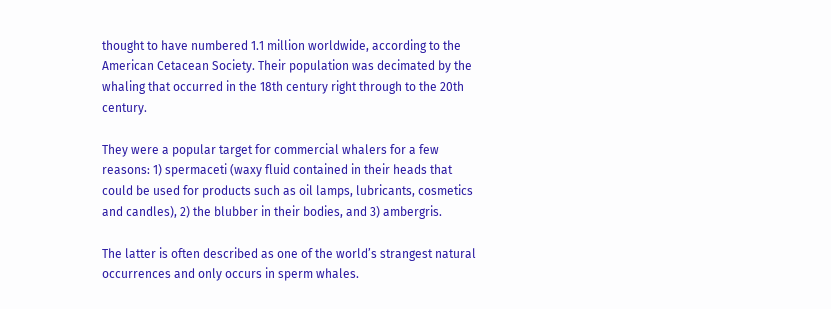thought to have numbered 1.1 million worldwide, according to the American Cetacean Society. Their population was decimated by the whaling that occurred in the 18th century right through to the 20th century.

They were a popular target for commercial whalers for a few reasons: 1) spermaceti (waxy fluid contained in their heads that could be used for products such as oil lamps, lubricants, cosmetics and candles), 2) the blubber in their bodies, and 3) ambergris.

The latter is often described as one of the world’s strangest natural occurrences and only occurs in sperm whales.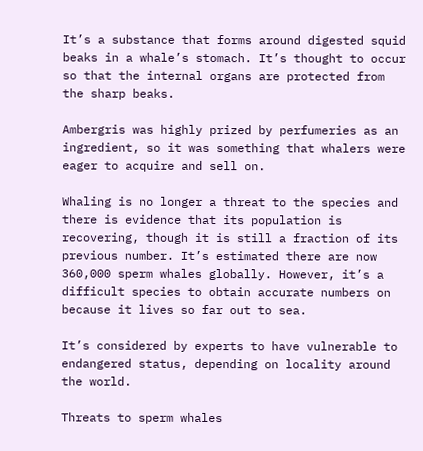It’s a substance that forms around digested squid beaks in a whale’s stomach. It’s thought to occur so that the internal organs are protected from the sharp beaks.

Ambergris was highly prized by perfumeries as an ingredient, so it was something that whalers were eager to acquire and sell on.

Whaling is no longer a threat to the species and there is evidence that its population is recovering, though it is still a fraction of its previous number. It’s estimated there are now 360,000 sperm whales globally. However, it’s a difficult species to obtain accurate numbers on because it lives so far out to sea.

It’s considered by experts to have vulnerable to endangered status, depending on locality around the world.

Threats to sperm whales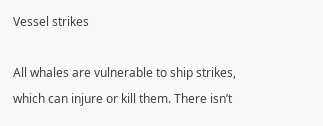Vessel strikes

All whales are vulnerable to ship strikes, which can injure or kill them. There isn’t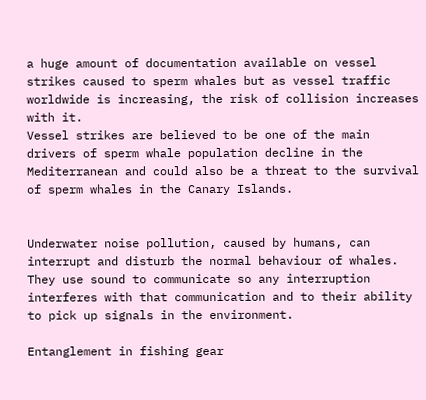a huge amount of documentation available on vessel strikes caused to sperm whales but as vessel traffic worldwide is increasing, the risk of collision increases with it.
Vessel strikes are believed to be one of the main drivers of sperm whale population decline in the Mediterranean and could also be a threat to the survival of sperm whales in the Canary Islands.


Underwater noise pollution, caused by humans, can interrupt and disturb the normal behaviour of whales. They use sound to communicate so any interruption interferes with that communication and to their ability to pick up signals in the environment.

Entanglement in fishing gear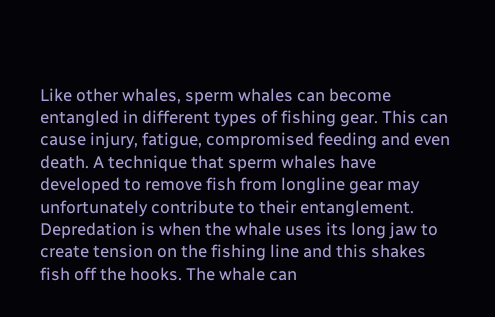Like other whales, sperm whales can become entangled in different types of fishing gear. This can cause injury, fatigue, compromised feeding and even death. A technique that sperm whales have developed to remove fish from longline gear may unfortunately contribute to their entanglement.
Depredation is when the whale uses its long jaw to create tension on the fishing line and this shakes fish off the hooks. The whale can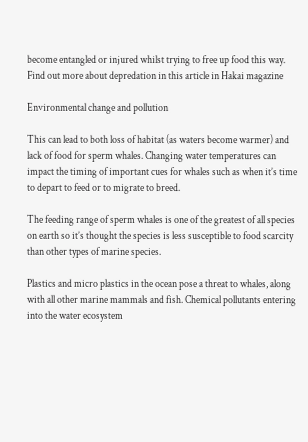become entangled or injured whilst trying to free up food this way. Find out more about depredation in this article in Hakai magazine

Environmental change and pollution

This can lead to both loss of habitat (as waters become warmer) and lack of food for sperm whales. Changing water temperatures can impact the timing of important cues for whales such as when it’s time to depart to feed or to migrate to breed.

The feeding range of sperm whales is one of the greatest of all species on earth so it’s thought the species is less susceptible to food scarcity than other types of marine species.

Plastics and micro plastics in the ocean pose a threat to whales, along with all other marine mammals and fish. Chemical pollutants entering into the water ecosystem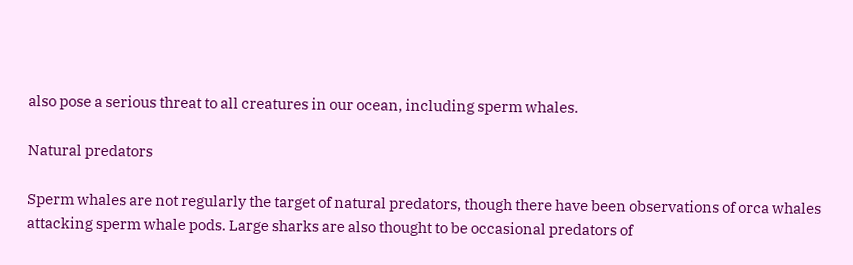also pose a serious threat to all creatures in our ocean, including sperm whales.

Natural predators

Sperm whales are not regularly the target of natural predators, though there have been observations of orca whales attacking sperm whale pods. Large sharks are also thought to be occasional predators of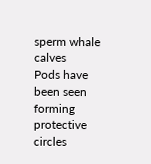sperm whale calves
Pods have been seen forming protective circles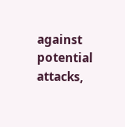against potential attacks,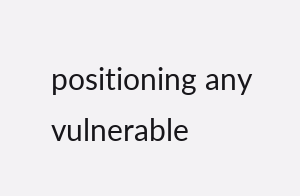positioning any vulnerable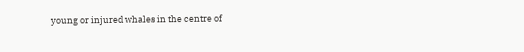young or injured whales in the centre of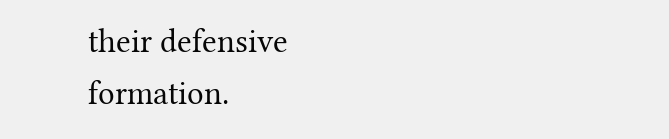their defensive formation.